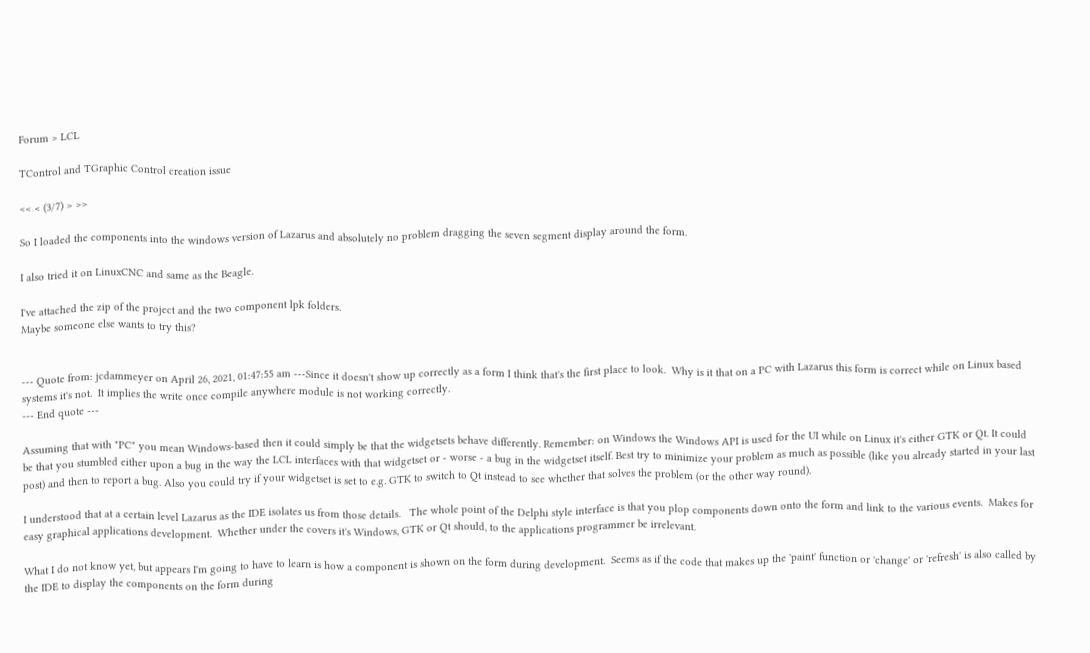Forum > LCL

TControl and TGraphic Control creation issue

<< < (3/7) > >>

So I loaded the components into the windows version of Lazarus and absolutely no problem dragging the seven segment display around the form.

I also tried it on LinuxCNC and same as the Beagle.

I've attached the zip of the project and the two component lpk folders.
Maybe someone else wants to try this?


--- Quote from: jcdammeyer on April 26, 2021, 01:47:55 am ---Since it doesn't show up correctly as a form I think that's the first place to look.  Why is it that on a PC with Lazarus this form is correct while on Linux based systems it's not.  It implies the write once compile anywhere module is not working correctly.
--- End quote ---

Assuming that with "PC" you mean Windows-based then it could simply be that the widgetsets behave differently. Remember: on Windows the Windows API is used for the UI while on Linux it's either GTK or Qt. It could be that you stumbled either upon a bug in the way the LCL interfaces with that widgetset or - worse - a bug in the widgetset itself. Best try to minimize your problem as much as possible (like you already started in your last post) and then to report a bug. Also you could try if your widgetset is set to e.g. GTK to switch to Qt instead to see whether that solves the problem (or the other way round).

I understood that at a certain level Lazarus as the IDE isolates us from those details.   The whole point of the Delphi style interface is that you plop components down onto the form and link to the various events.  Makes for easy graphical applications development.  Whether under the covers it's Windows, GTK or Qt should, to the applications programmer be irrelevant.

What I do not know yet, but appears I'm going to have to learn is how a component is shown on the form during development.  Seems as if the code that makes up the 'paint' function or 'change' or 'refresh' is also called by the IDE to display the components on the form during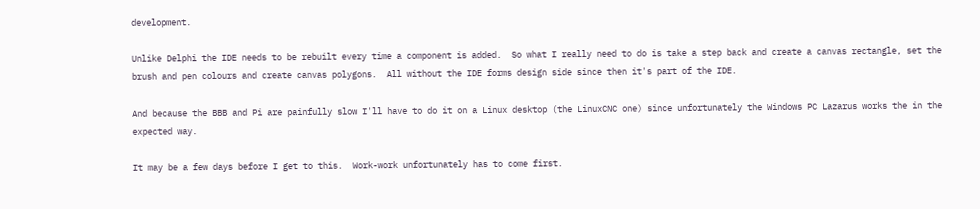development.

Unlike Delphi the IDE needs to be rebuilt every time a component is added.  So what I really need to do is take a step back and create a canvas rectangle, set the brush and pen colours and create canvas polygons.  All without the IDE forms design side since then it's part of the IDE.

And because the BBB and Pi are painfully slow I'll have to do it on a Linux desktop (the LinuxCNC one) since unfortunately the Windows PC Lazarus works the in the expected way.

It may be a few days before I get to this.  Work-work unfortunately has to come first.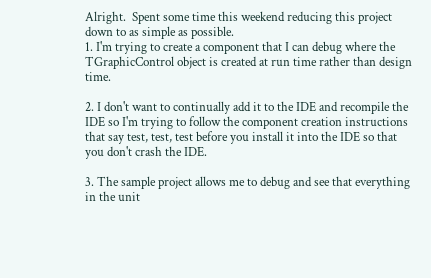Alright.  Spent some time this weekend reducing this project down to as simple as possible.
1. I'm trying to create a component that I can debug where the TGraphicControl object is created at run time rather than design time.

2. I don't want to continually add it to the IDE and recompile the IDE so I'm trying to follow the component creation instructions that say test, test, test before you install it into the IDE so that you don't crash the IDE.

3. The sample project allows me to debug and see that everything in the unit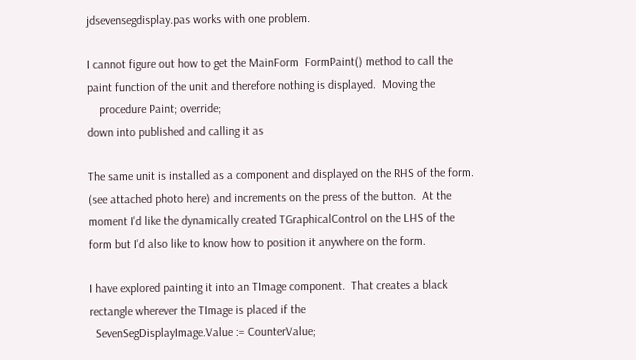jdsevensegdisplay.pas works with one problem.

I cannot figure out how to get the MainForm  FormPaint() method to call the paint function of the unit and therefore nothing is displayed.  Moving the
    procedure Paint; override;
down into published and calling it as

The same unit is installed as a component and displayed on the RHS of the form.  (see attached photo here) and increments on the press of the button.  At the moment I'd like the dynamically created TGraphicalControl on the LHS of the form but I'd also like to know how to position it anywhere on the form.

I have explored painting it into an TImage component.  That creates a black rectangle wherever the TImage is placed if the
  SevenSegDisplayImage.Value := CounterValue;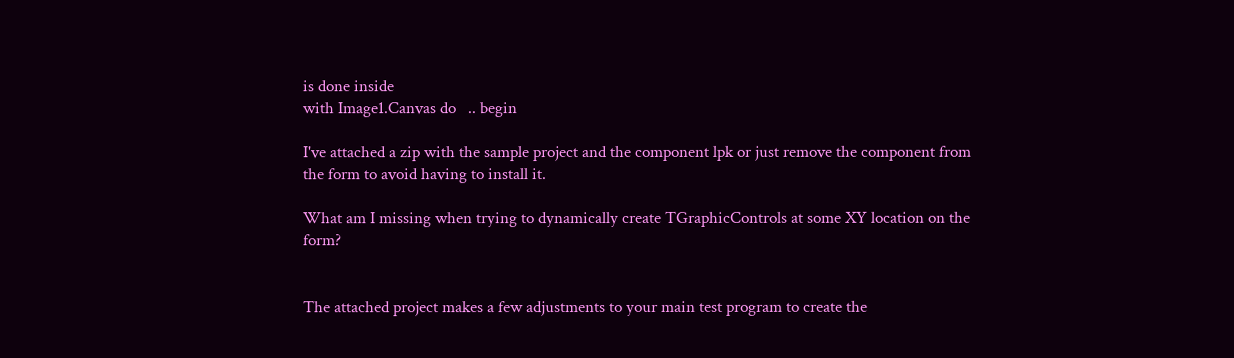is done inside
with Image1.Canvas do   .. begin

I've attached a zip with the sample project and the component lpk or just remove the component from the form to avoid having to install it.

What am I missing when trying to dynamically create TGraphicControls at some XY location on the form?


The attached project makes a few adjustments to your main test program to create the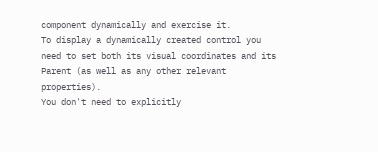component dynamically and exercise it.
To display a dynamically created control you need to set both its visual coordinates and its Parent (as well as any other relevant properties).
You don't need to explicitly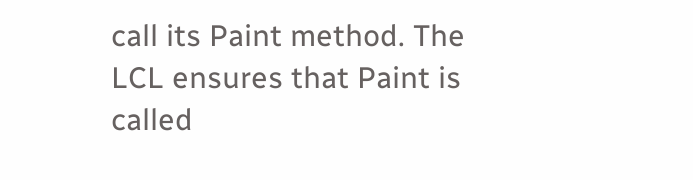call its Paint method. The LCL ensures that Paint is called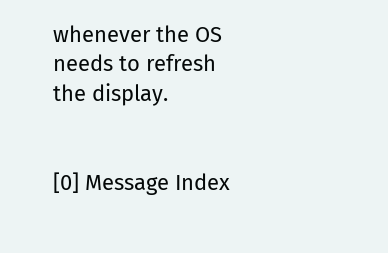whenever the OS needs to refresh the display.


[0] Message Index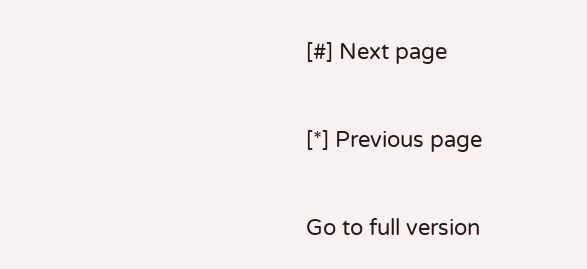[#] Next page

[*] Previous page

Go to full version